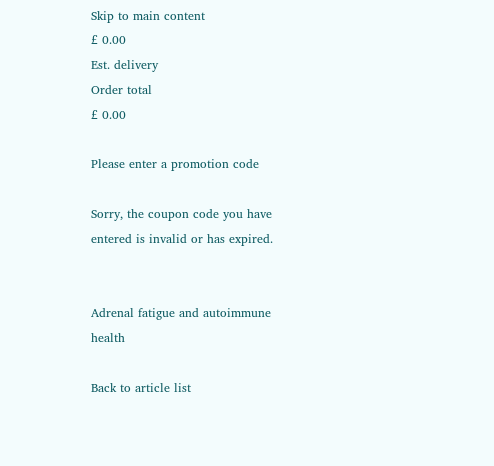Skip to main content
£ 0.00
Est. delivery
Order total
£ 0.00

Please enter a promotion code

Sorry, the coupon code you have entered is invalid or has expired.


Adrenal fatigue and autoimmune health

Back to article list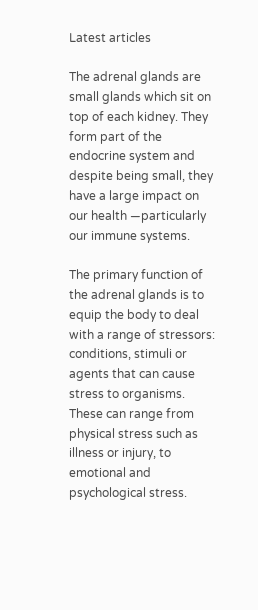Latest articles

The adrenal glands are small glands which sit on top of each kidney. They form part of the endocrine system and despite being small, they have a large impact on our health —particularly our immune systems.

The primary function of the adrenal glands is to equip the body to deal with a range of stressors: conditions, stimuli or agents that can cause stress to organisms. These can range from physical stress such as illness or injury, to emotional and psychological stress.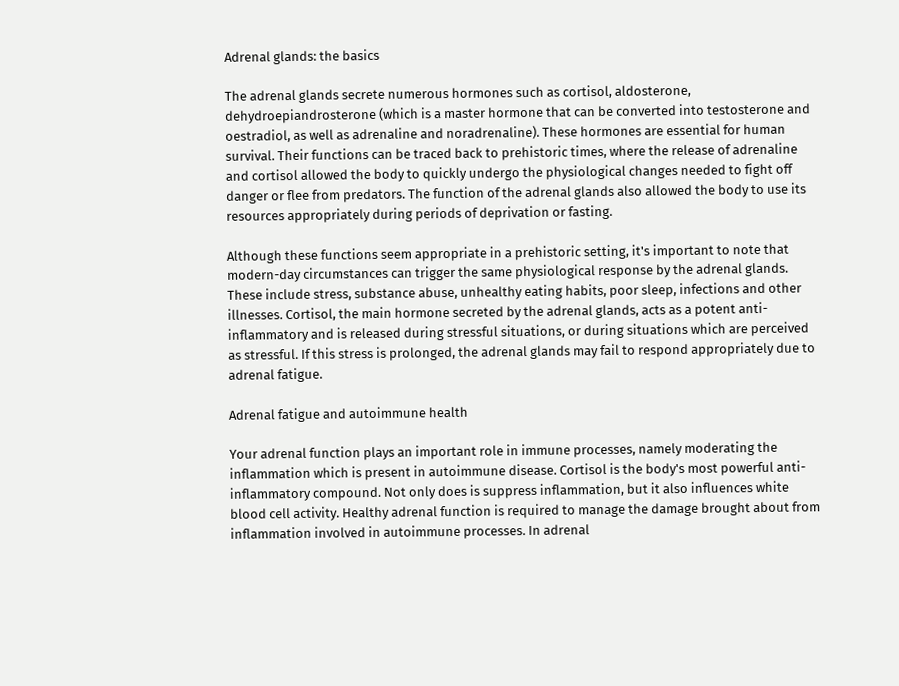Adrenal glands: the basics

The adrenal glands secrete numerous hormones such as cortisol, aldosterone, dehydroepiandrosterone (which is a master hormone that can be converted into testosterone and oestradiol, as well as adrenaline and noradrenaline). These hormones are essential for human survival. Their functions can be traced back to prehistoric times, where the release of adrenaline and cortisol allowed the body to quickly undergo the physiological changes needed to fight off danger or flee from predators. The function of the adrenal glands also allowed the body to use its resources appropriately during periods of deprivation or fasting.

Although these functions seem appropriate in a prehistoric setting, it's important to note that modern-day circumstances can trigger the same physiological response by the adrenal glands. These include stress, substance abuse, unhealthy eating habits, poor sleep, infections and other illnesses. Cortisol, the main hormone secreted by the adrenal glands, acts as a potent anti-inflammatory and is released during stressful situations, or during situations which are perceived as stressful. If this stress is prolonged, the adrenal glands may fail to respond appropriately due to adrenal fatigue.

Adrenal fatigue and autoimmune health

Your adrenal function plays an important role in immune processes, namely moderating the inflammation which is present in autoimmune disease. Cortisol is the body's most powerful anti-inflammatory compound. Not only does is suppress inflammation, but it also influences white blood cell activity. Healthy adrenal function is required to manage the damage brought about from inflammation involved in autoimmune processes. In adrenal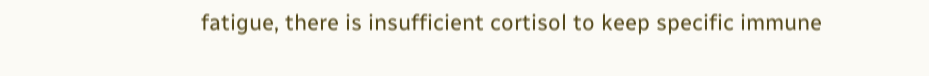fatigue, there is insufficient cortisol to keep specific immune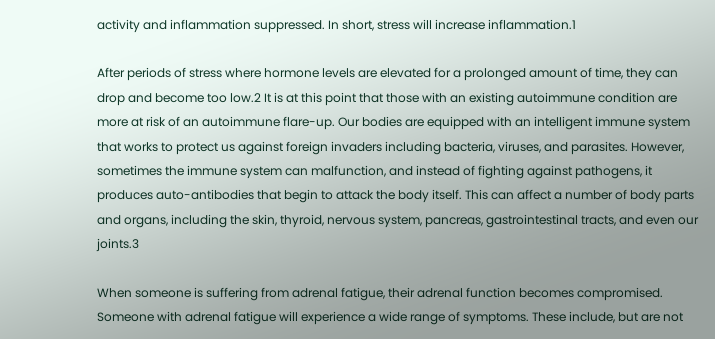activity and inflammation suppressed. In short, stress will increase inflammation.1

After periods of stress where hormone levels are elevated for a prolonged amount of time, they can drop and become too low.2 It is at this point that those with an existing autoimmune condition are more at risk of an autoimmune flare-up. Our bodies are equipped with an intelligent immune system that works to protect us against foreign invaders including bacteria, viruses, and parasites. However, sometimes the immune system can malfunction, and instead of fighting against pathogens, it produces auto-antibodies that begin to attack the body itself. This can affect a number of body parts and organs, including the skin, thyroid, nervous system, pancreas, gastrointestinal tracts, and even our joints.3

When someone is suffering from adrenal fatigue, their adrenal function becomes compromised. Someone with adrenal fatigue will experience a wide range of symptoms. These include, but are not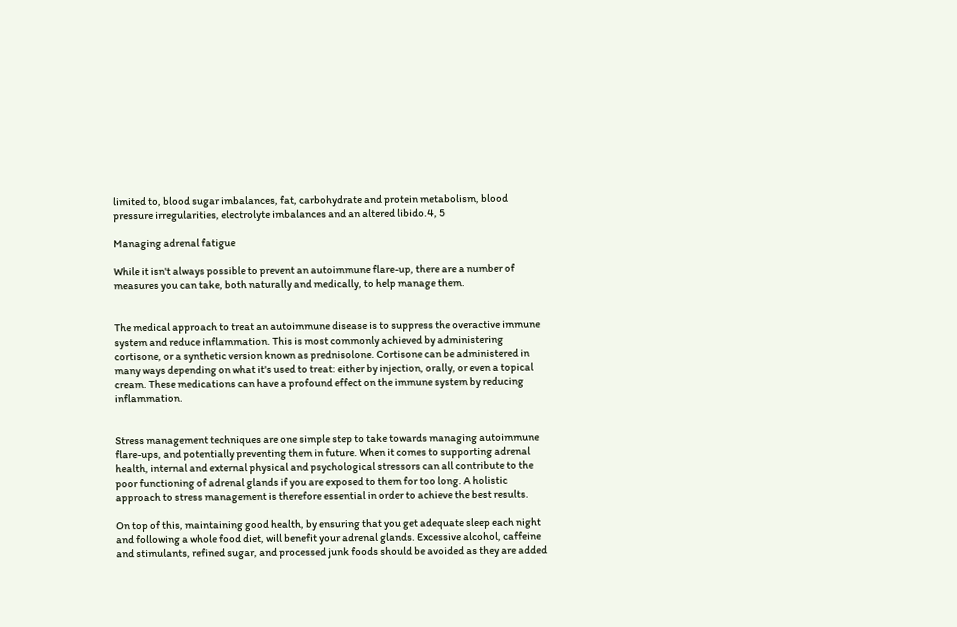limited to, blood sugar imbalances, fat, carbohydrate and protein metabolism, blood pressure irregularities, electrolyte imbalances and an altered libido.4, 5

Managing adrenal fatigue

While it isn't always possible to prevent an autoimmune flare-up, there are a number of measures you can take, both naturally and medically, to help manage them.


The medical approach to treat an autoimmune disease is to suppress the overactive immune system and reduce inflammation. This is most commonly achieved by administering cortisone, or a synthetic version known as prednisolone. Cortisone can be administered in many ways depending on what it's used to treat: either by injection, orally, or even a topical cream. These medications can have a profound effect on the immune system by reducing inflammation.


Stress management techniques are one simple step to take towards managing autoimmune flare-ups, and potentially preventing them in future. When it comes to supporting adrenal health, internal and external physical and psychological stressors can all contribute to the poor functioning of adrenal glands if you are exposed to them for too long. A holistic approach to stress management is therefore essential in order to achieve the best results.

On top of this, maintaining good health, by ensuring that you get adequate sleep each night and following a whole food diet, will benefit your adrenal glands. Excessive alcohol, caffeine and stimulants, refined sugar, and processed junk foods should be avoided as they are added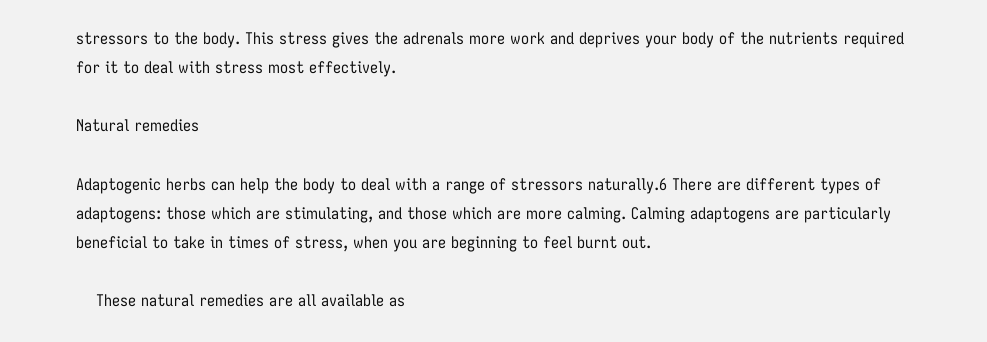stressors to the body. This stress gives the adrenals more work and deprives your body of the nutrients required for it to deal with stress most effectively.

Natural remedies

Adaptogenic herbs can help the body to deal with a range of stressors naturally.6 There are different types of adaptogens: those which are stimulating, and those which are more calming. Calming adaptogens are particularly beneficial to take in times of stress, when you are beginning to feel burnt out.

    These natural remedies are all available as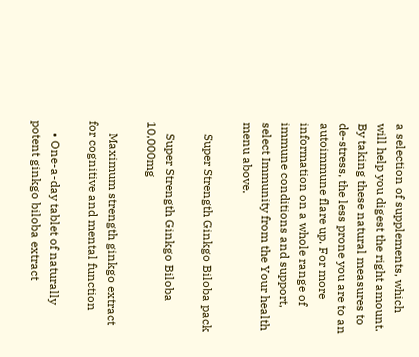a selection of supplements, which will help you digest the right amount. By taking these natural measures to de-stress, the less prone you are to an autoimmune flare up. For more information on a whole range of immune conditions and support, select Immunity from the Your health menu above.

    Super Strength Ginkgo Biloba pack

    Super Strength Ginkgo Biloba 10,000mg

    Maximum strength ginkgo extract for cognitive and mental function

    • One-a-day tablet of naturally potent ginkgo biloba extract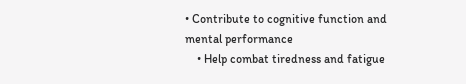• Contribute to cognitive function and mental performance
    • Help combat tiredness and fatigue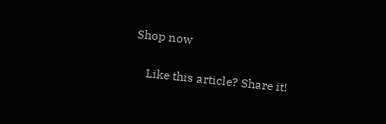Shop now

    Like this article? Share it!